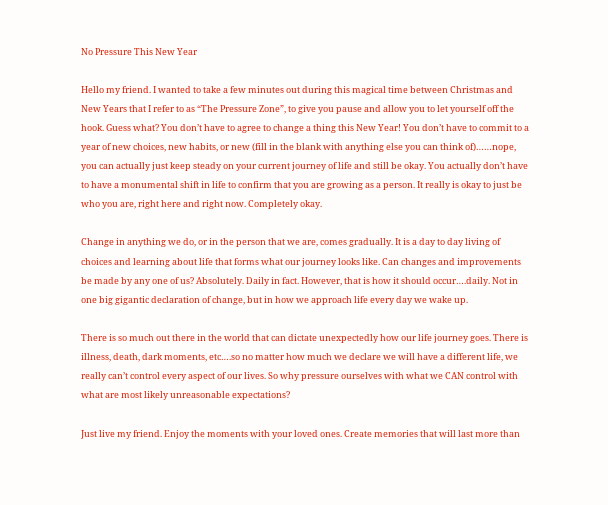No Pressure This New Year

Hello my friend. I wanted to take a few minutes out during this magical time between Christmas and New Years that I refer to as “The Pressure Zone”, to give you pause and allow you to let yourself off the hook. Guess what? You don’t have to agree to change a thing this New Year! You don’t have to commit to a year of new choices, new habits, or new (fill in the blank with anything else you can think of)……nope, you can actually just keep steady on your current journey of life and still be okay. You actually don’t have to have a monumental shift in life to confirm that you are growing as a person. It really is okay to just be who you are, right here and right now. Completely okay.

Change in anything we do, or in the person that we are, comes gradually. It is a day to day living of choices and learning about life that forms what our journey looks like. Can changes and improvements be made by any one of us? Absolutely. Daily in fact. However, that is how it should occur….daily. Not in one big gigantic declaration of change, but in how we approach life every day we wake up.

There is so much out there in the world that can dictate unexpectedly how our life journey goes. There is illness, death, dark moments, etc….so no matter how much we declare we will have a different life, we really can’t control every aspect of our lives. So why pressure ourselves with what we CAN control with what are most likely unreasonable expectations?

Just live my friend. Enjoy the moments with your loved ones. Create memories that will last more than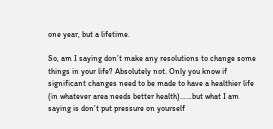one year, but a lifetime.

So, am I saying don’t make any resolutions to change some things in your life? Absolutely not. Only you know if significant changes need to be made to have a healthier life (in whatever area needs better health)……but what I am saying is don’t put pressure on yourself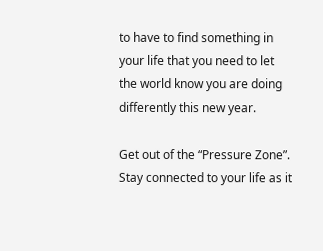to have to find something in your life that you need to let the world know you are doing differently this new year.

Get out of the “Pressure Zone”. Stay connected to your life as it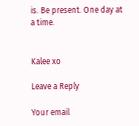is. Be present. One day at a time.


Kalee xo

Leave a Reply

Your email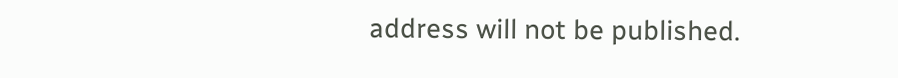address will not be published.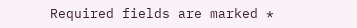Required fields are marked *